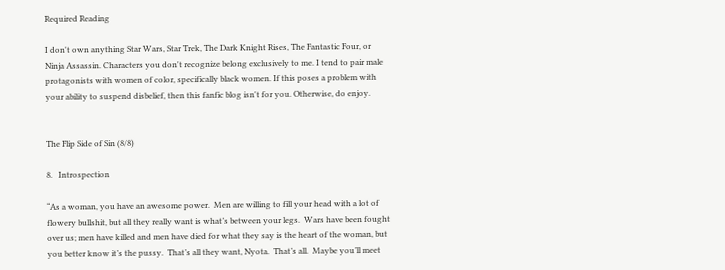Required Reading

I don't own anything Star Wars, Star Trek, The Dark Knight Rises, The Fantastic Four, or Ninja Assassin. Characters you don't recognize belong exclusively to me. I tend to pair male protagonists with women of color, specifically black women. If this poses a problem with your ability to suspend disbelief, then this fanfic blog isn't for you. Otherwise, do enjoy.


The Flip Side of Sin (8/8)

8.   Introspection

“As a woman, you have an awesome power.  Men are willing to fill your head with a lot of flowery bullshit, but all they really want is what’s between your legs.  Wars have been fought over us; men have killed and men have died for what they say is the heart of the woman, but you better know it’s the pussy.  That’s all they want, Nyota.  That’s all.  Maybe you’ll meet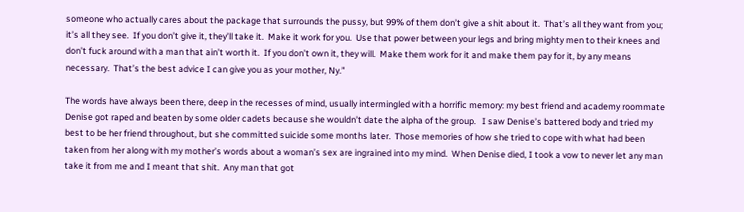someone who actually cares about the package that surrounds the pussy, but 99% of them don’t give a shit about it.  That’s all they want from you; it’s all they see.  If you don’t give it, they’ll take it.  Make it work for you.  Use that power between your legs and bring mighty men to their knees and don’t fuck around with a man that ain’t worth it.  If you don’t own it, they will.  Make them work for it and make them pay for it, by any means necessary.  That’s the best advice I can give you as your mother, Ny.”

The words have always been there, deep in the recesses of mind, usually intermingled with a horrific memory: my best friend and academy roommate Denise got raped and beaten by some older cadets because she wouldn’t date the alpha of the group.   I saw Denise’s battered body and tried my best to be her friend throughout, but she committed suicide some months later.  Those memories of how she tried to cope with what had been taken from her along with my mother’s words about a woman’s sex are ingrained into my mind.  When Denise died, I took a vow to never let any man take it from me and I meant that shit.  Any man that got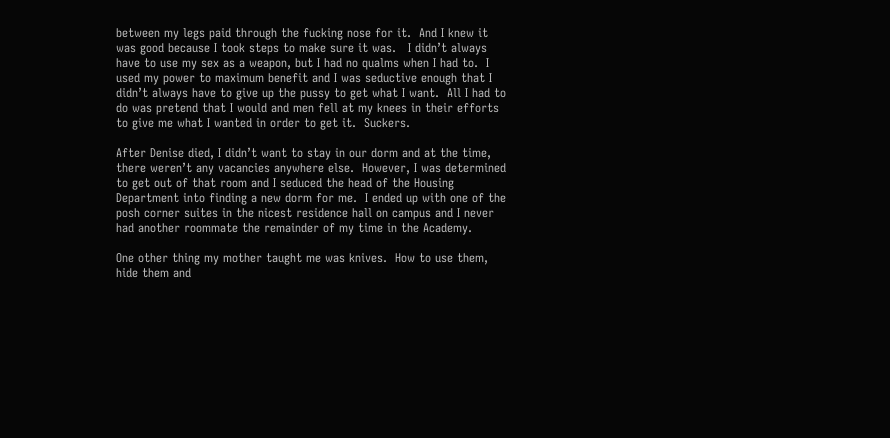between my legs paid through the fucking nose for it.  And I knew it was good because I took steps to make sure it was.   I didn’t always have to use my sex as a weapon, but I had no qualms when I had to.  I used my power to maximum benefit and I was seductive enough that I didn’t always have to give up the pussy to get what I want.  All I had to do was pretend that I would and men fell at my knees in their efforts to give me what I wanted in order to get it.  Suckers.

After Denise died, I didn’t want to stay in our dorm and at the time, there weren’t any vacancies anywhere else.  However, I was determined to get out of that room and I seduced the head of the Housing Department into finding a new dorm for me.  I ended up with one of the posh corner suites in the nicest residence hall on campus and I never had another roommate the remainder of my time in the Academy.

One other thing my mother taught me was knives.  How to use them, hide them and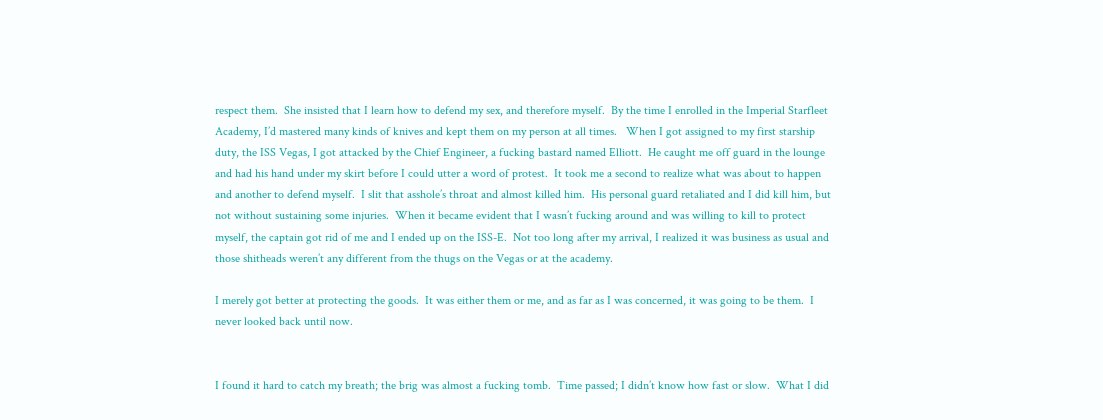respect them.  She insisted that I learn how to defend my sex, and therefore myself.  By the time I enrolled in the Imperial Starfleet Academy, I’d mastered many kinds of knives and kept them on my person at all times.   When I got assigned to my first starship duty, the ISS Vegas, I got attacked by the Chief Engineer, a fucking bastard named Elliott.  He caught me off guard in the lounge and had his hand under my skirt before I could utter a word of protest.  It took me a second to realize what was about to happen and another to defend myself.  I slit that asshole’s throat and almost killed him.  His personal guard retaliated and I did kill him, but not without sustaining some injuries.  When it became evident that I wasn’t fucking around and was willing to kill to protect myself, the captain got rid of me and I ended up on the ISS-E.  Not too long after my arrival, I realized it was business as usual and those shitheads weren’t any different from the thugs on the Vegas or at the academy.

I merely got better at protecting the goods.  It was either them or me, and as far as I was concerned, it was going to be them.  I never looked back until now.


I found it hard to catch my breath; the brig was almost a fucking tomb.  Time passed; I didn’t know how fast or slow.  What I did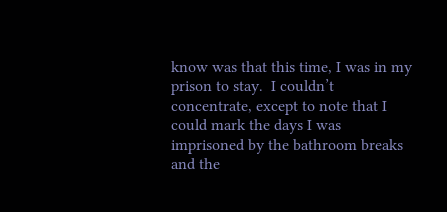know was that this time, I was in my prison to stay.  I couldn’t concentrate, except to note that I could mark the days I was imprisoned by the bathroom breaks and the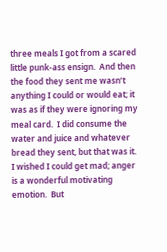three meals I got from a scared little punk-ass ensign.  And then the food they sent me wasn’t anything I could or would eat; it was as if they were ignoring my meal card.  I did consume the water and juice and whatever bread they sent, but that was it.  I wished I could get mad; anger is a wonderful motivating emotion.  But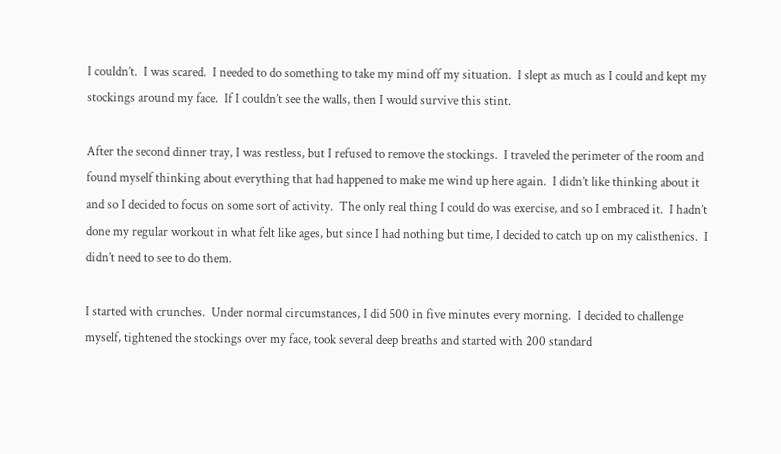I couldn’t.  I was scared.  I needed to do something to take my mind off my situation.  I slept as much as I could and kept my stockings around my face.  If I couldn’t see the walls, then I would survive this stint.

After the second dinner tray, I was restless, but I refused to remove the stockings.  I traveled the perimeter of the room and found myself thinking about everything that had happened to make me wind up here again.  I didn’t like thinking about it and so I decided to focus on some sort of activity.  The only real thing I could do was exercise, and so I embraced it.  I hadn’t done my regular workout in what felt like ages, but since I had nothing but time, I decided to catch up on my calisthenics.  I didn’t need to see to do them.

I started with crunches.  Under normal circumstances, I did 500 in five minutes every morning.  I decided to challenge myself, tightened the stockings over my face, took several deep breaths and started with 200 standard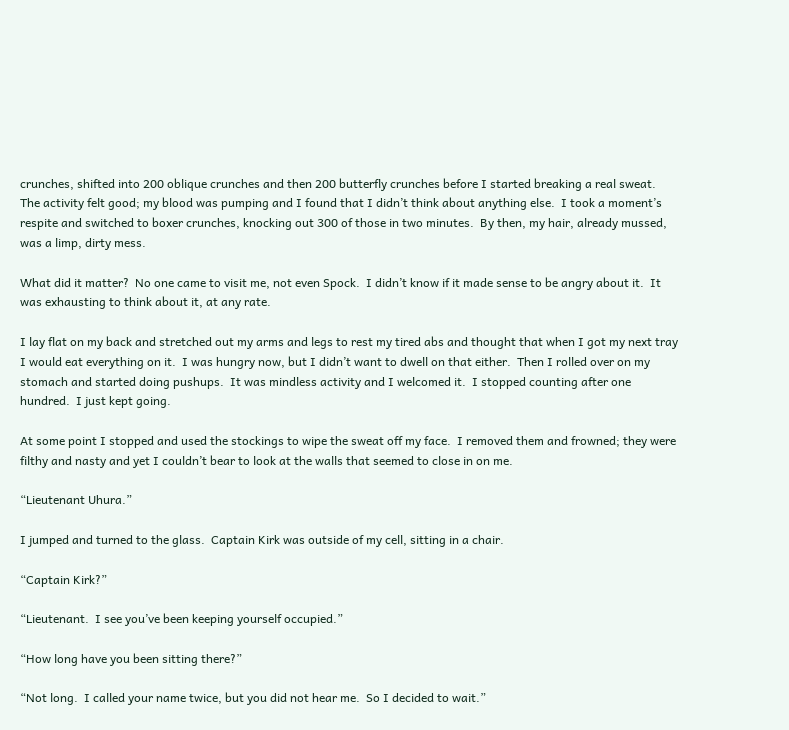crunches, shifted into 200 oblique crunches and then 200 butterfly crunches before I started breaking a real sweat.  The activity felt good; my blood was pumping and I found that I didn’t think about anything else.  I took a moment’s respite and switched to boxer crunches, knocking out 300 of those in two minutes.  By then, my hair, already mussed, was a limp, dirty mess.

What did it matter?  No one came to visit me, not even Spock.  I didn’t know if it made sense to be angry about it.  It was exhausting to think about it, at any rate.

I lay flat on my back and stretched out my arms and legs to rest my tired abs and thought that when I got my next tray I would eat everything on it.  I was hungry now, but I didn’t want to dwell on that either.  Then I rolled over on my stomach and started doing pushups.  It was mindless activity and I welcomed it.  I stopped counting after one hundred.  I just kept going.

At some point I stopped and used the stockings to wipe the sweat off my face.  I removed them and frowned; they were filthy and nasty and yet I couldn’t bear to look at the walls that seemed to close in on me.

“Lieutenant Uhura.”

I jumped and turned to the glass.  Captain Kirk was outside of my cell, sitting in a chair.

“Captain Kirk?”

“Lieutenant.  I see you’ve been keeping yourself occupied.”

“How long have you been sitting there?”

“Not long.  I called your name twice, but you did not hear me.  So I decided to wait.”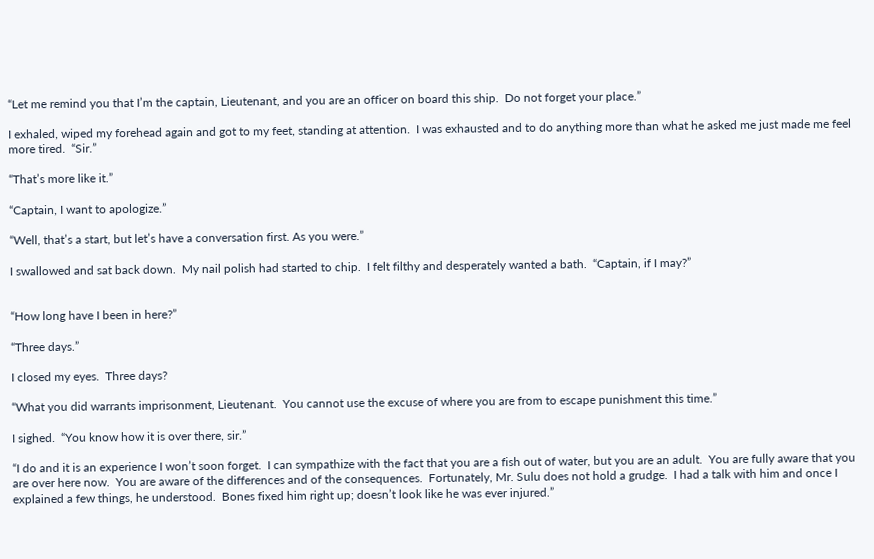“Let me remind you that I’m the captain, Lieutenant, and you are an officer on board this ship.  Do not forget your place.”

I exhaled, wiped my forehead again and got to my feet, standing at attention.  I was exhausted and to do anything more than what he asked me just made me feel more tired.  “Sir.”

“That’s more like it.”

“Captain, I want to apologize.”

“Well, that’s a start, but let’s have a conversation first. As you were.”

I swallowed and sat back down.  My nail polish had started to chip.  I felt filthy and desperately wanted a bath.  “Captain, if I may?”


“How long have I been in here?”

“Three days.”

I closed my eyes.  Three days?

“What you did warrants imprisonment, Lieutenant.  You cannot use the excuse of where you are from to escape punishment this time.”

I sighed.  “You know how it is over there, sir.”

“I do and it is an experience I won’t soon forget.  I can sympathize with the fact that you are a fish out of water, but you are an adult.  You are fully aware that you are over here now.  You are aware of the differences and of the consequences.  Fortunately, Mr. Sulu does not hold a grudge.  I had a talk with him and once I explained a few things, he understood.  Bones fixed him right up; doesn’t look like he was ever injured.”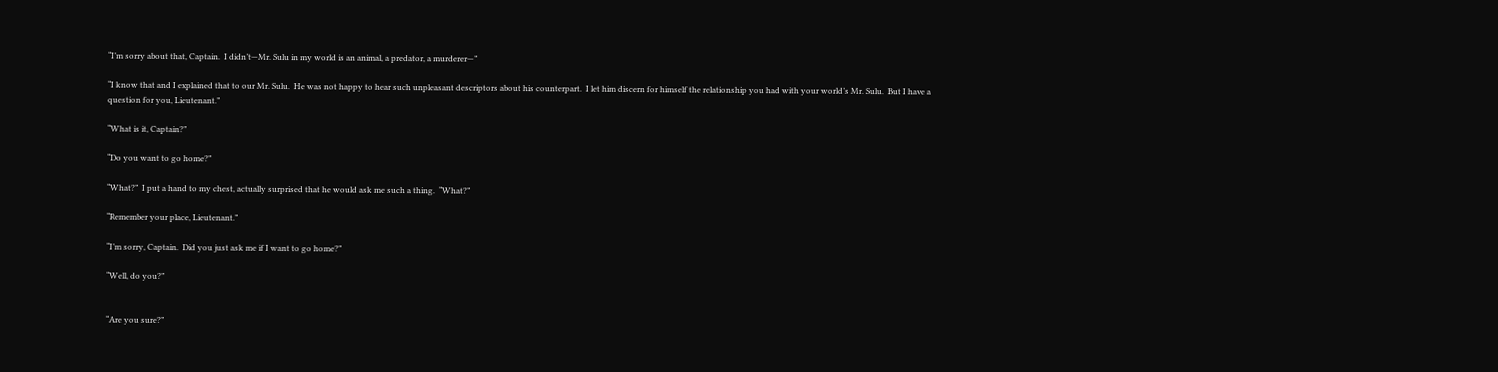“I’m sorry about that, Captain.  I didn’t—Mr. Sulu in my world is an animal, a predator, a murderer—”

“I know that and I explained that to our Mr. Sulu.  He was not happy to hear such unpleasant descriptors about his counterpart.  I let him discern for himself the relationship you had with your world’s Mr. Sulu.  But I have a question for you, Lieutenant.”

“What is it, Captain?”

“Do you want to go home?”

“What?”  I put a hand to my chest, actually surprised that he would ask me such a thing.  “What?”

“Remember your place, Lieutenant.”

“I’m sorry, Captain.  Did you just ask me if I want to go home?”

“Well, do you?”


“Are you sure?”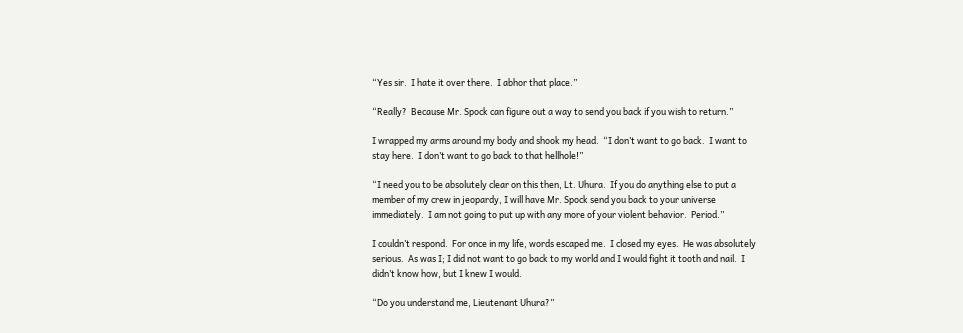“Yes sir.  I hate it over there.  I abhor that place.”

“Really?  Because Mr. Spock can figure out a way to send you back if you wish to return.”

I wrapped my arms around my body and shook my head.  “I don’t want to go back.  I want to stay here.  I don’t want to go back to that hellhole!”

“I need you to be absolutely clear on this then, Lt. Uhura.  If you do anything else to put a member of my crew in jeopardy, I will have Mr. Spock send you back to your universe immediately.  I am not going to put up with any more of your violent behavior.  Period.”

I couldn’t respond.  For once in my life, words escaped me.  I closed my eyes.  He was absolutely serious.  As was I; I did not want to go back to my world and I would fight it tooth and nail.  I didn’t know how, but I knew I would.

“Do you understand me, Lieutenant Uhura?”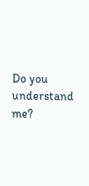Do you understand me?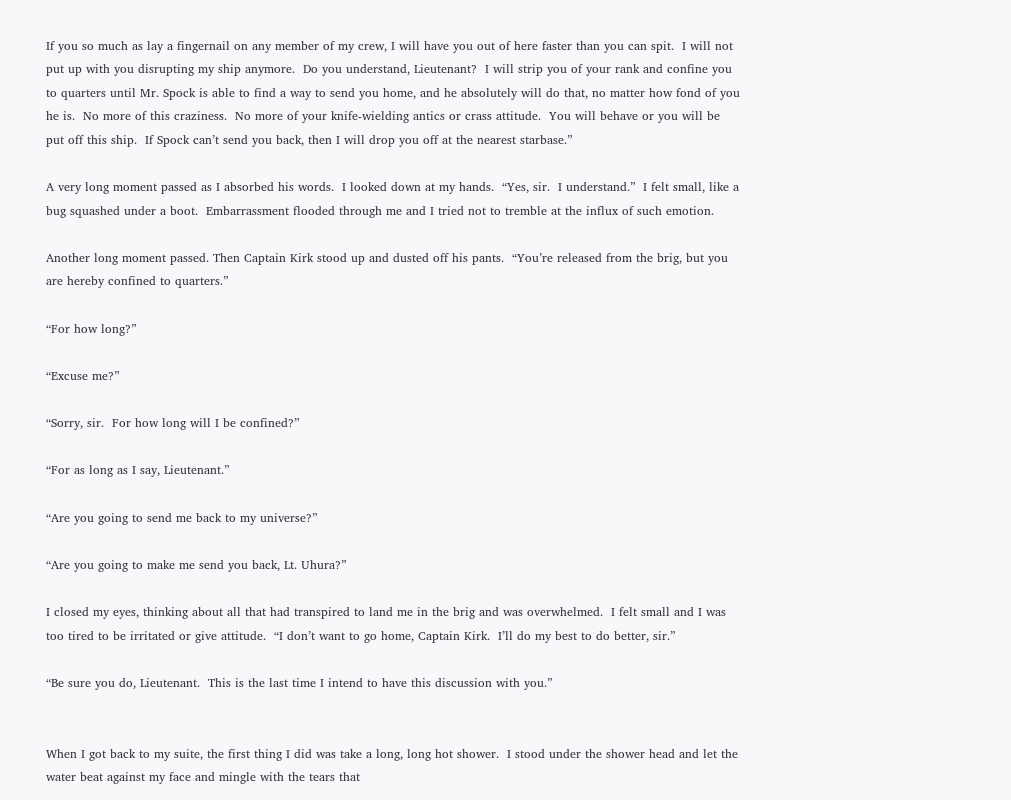If you so much as lay a fingernail on any member of my crew, I will have you out of here faster than you can spit.  I will not put up with you disrupting my ship anymore.  Do you understand, Lieutenant?  I will strip you of your rank and confine you to quarters until Mr. Spock is able to find a way to send you home, and he absolutely will do that, no matter how fond of you he is.  No more of this craziness.  No more of your knife-wielding antics or crass attitude.  You will behave or you will be put off this ship.  If Spock can’t send you back, then I will drop you off at the nearest starbase.”

A very long moment passed as I absorbed his words.  I looked down at my hands.  “Yes, sir.  I understand.”  I felt small, like a bug squashed under a boot.  Embarrassment flooded through me and I tried not to tremble at the influx of such emotion.

Another long moment passed. Then Captain Kirk stood up and dusted off his pants.  “You’re released from the brig, but you are hereby confined to quarters.”

“For how long?”

“Excuse me?”

“Sorry, sir.  For how long will I be confined?”

“For as long as I say, Lieutenant.”

“Are you going to send me back to my universe?”

“Are you going to make me send you back, Lt. Uhura?”

I closed my eyes, thinking about all that had transpired to land me in the brig and was overwhelmed.  I felt small and I was too tired to be irritated or give attitude.  “I don’t want to go home, Captain Kirk.  I’ll do my best to do better, sir.”

“Be sure you do, Lieutenant.  This is the last time I intend to have this discussion with you.”


When I got back to my suite, the first thing I did was take a long, long hot shower.  I stood under the shower head and let the water beat against my face and mingle with the tears that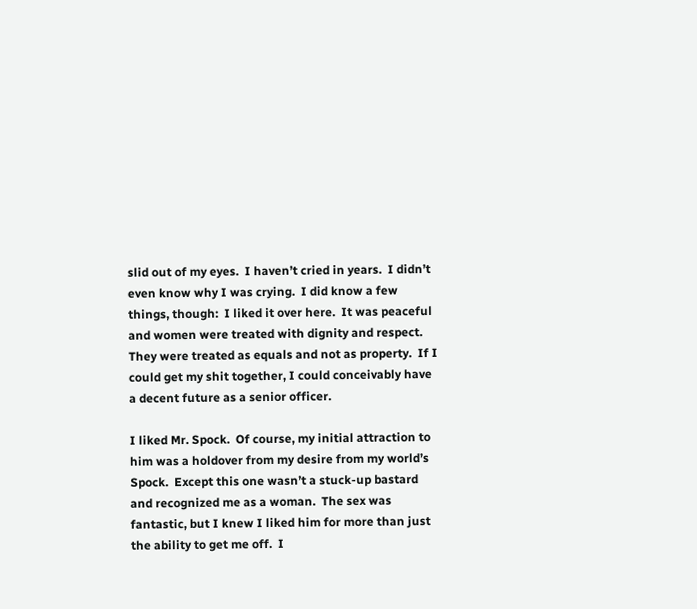slid out of my eyes.  I haven’t cried in years.  I didn’t even know why I was crying.  I did know a few things, though:  I liked it over here.  It was peaceful and women were treated with dignity and respect.  They were treated as equals and not as property.  If I could get my shit together, I could conceivably have a decent future as a senior officer.

I liked Mr. Spock.  Of course, my initial attraction to him was a holdover from my desire from my world’s Spock.  Except this one wasn’t a stuck-up bastard and recognized me as a woman.  The sex was fantastic, but I knew I liked him for more than just the ability to get me off.  I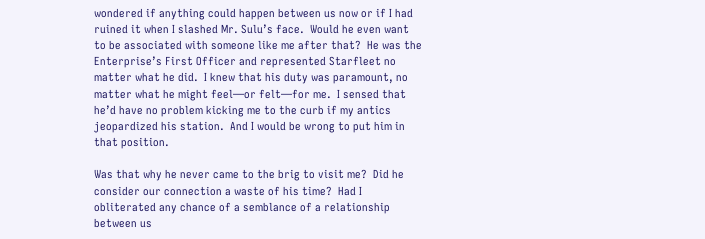wondered if anything could happen between us now or if I had ruined it when I slashed Mr. Sulu’s face.  Would he even want to be associated with someone like me after that?  He was the Enterprise’s First Officer and represented Starfleet no matter what he did.  I knew that his duty was paramount, no matter what he might feel—or felt—for me.  I sensed that he’d have no problem kicking me to the curb if my antics jeopardized his station.  And I would be wrong to put him in that position.

Was that why he never came to the brig to visit me?  Did he consider our connection a waste of his time?  Had I obliterated any chance of a semblance of a relationship between us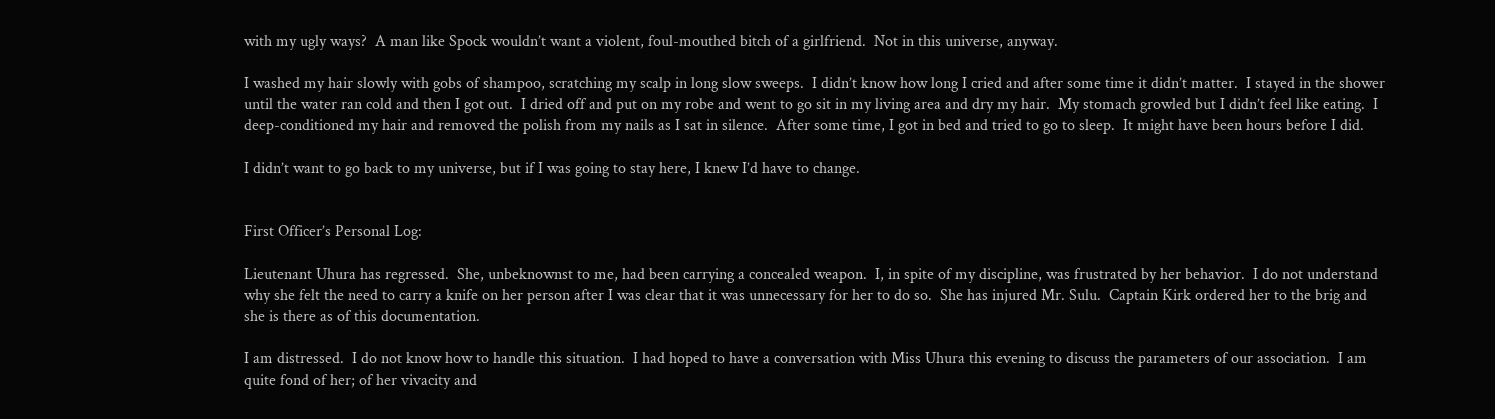with my ugly ways?  A man like Spock wouldn’t want a violent, foul-mouthed bitch of a girlfriend.  Not in this universe, anyway.

I washed my hair slowly with gobs of shampoo, scratching my scalp in long slow sweeps.  I didn’t know how long I cried and after some time it didn’t matter.  I stayed in the shower until the water ran cold and then I got out.  I dried off and put on my robe and went to go sit in my living area and dry my hair.  My stomach growled but I didn’t feel like eating.  I deep-conditioned my hair and removed the polish from my nails as I sat in silence.  After some time, I got in bed and tried to go to sleep.  It might have been hours before I did.

I didn’t want to go back to my universe, but if I was going to stay here, I knew I’d have to change.


First Officer’s Personal Log:

Lieutenant Uhura has regressed.  She, unbeknownst to me, had been carrying a concealed weapon.  I, in spite of my discipline, was frustrated by her behavior.  I do not understand why she felt the need to carry a knife on her person after I was clear that it was unnecessary for her to do so.  She has injured Mr. Sulu.  Captain Kirk ordered her to the brig and she is there as of this documentation.

I am distressed.  I do not know how to handle this situation.  I had hoped to have a conversation with Miss Uhura this evening to discuss the parameters of our association.  I am quite fond of her; of her vivacity and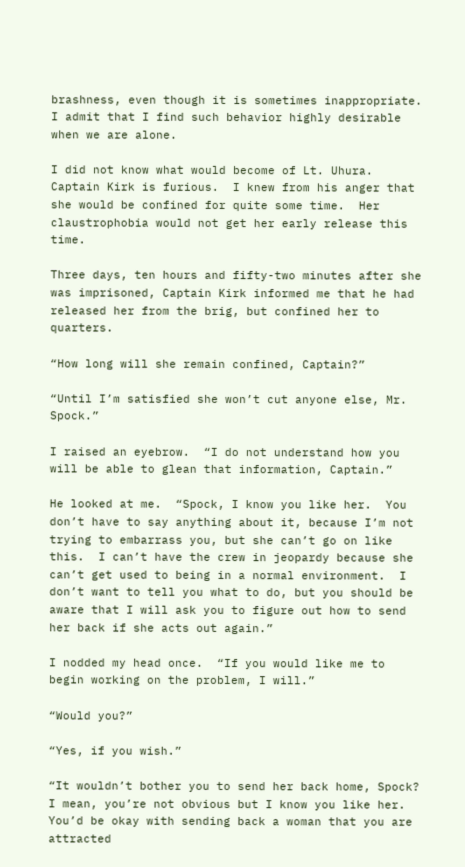brashness, even though it is sometimes inappropriate.  I admit that I find such behavior highly desirable when we are alone.

I did not know what would become of Lt. Uhura.  Captain Kirk is furious.  I knew from his anger that she would be confined for quite some time.  Her claustrophobia would not get her early release this time.

Three days, ten hours and fifty-two minutes after she was imprisoned, Captain Kirk informed me that he had released her from the brig, but confined her to quarters.

“How long will she remain confined, Captain?”

“Until I’m satisfied she won’t cut anyone else, Mr. Spock.”

I raised an eyebrow.  “I do not understand how you will be able to glean that information, Captain.”

He looked at me.  “Spock, I know you like her.  You don’t have to say anything about it, because I’m not trying to embarrass you, but she can’t go on like this.  I can’t have the crew in jeopardy because she can’t get used to being in a normal environment.  I don’t want to tell you what to do, but you should be aware that I will ask you to figure out how to send her back if she acts out again.”

I nodded my head once.  “If you would like me to begin working on the problem, I will.”

“Would you?”

“Yes, if you wish.”

“It wouldn’t bother you to send her back home, Spock?  I mean, you’re not obvious but I know you like her.  You’d be okay with sending back a woman that you are attracted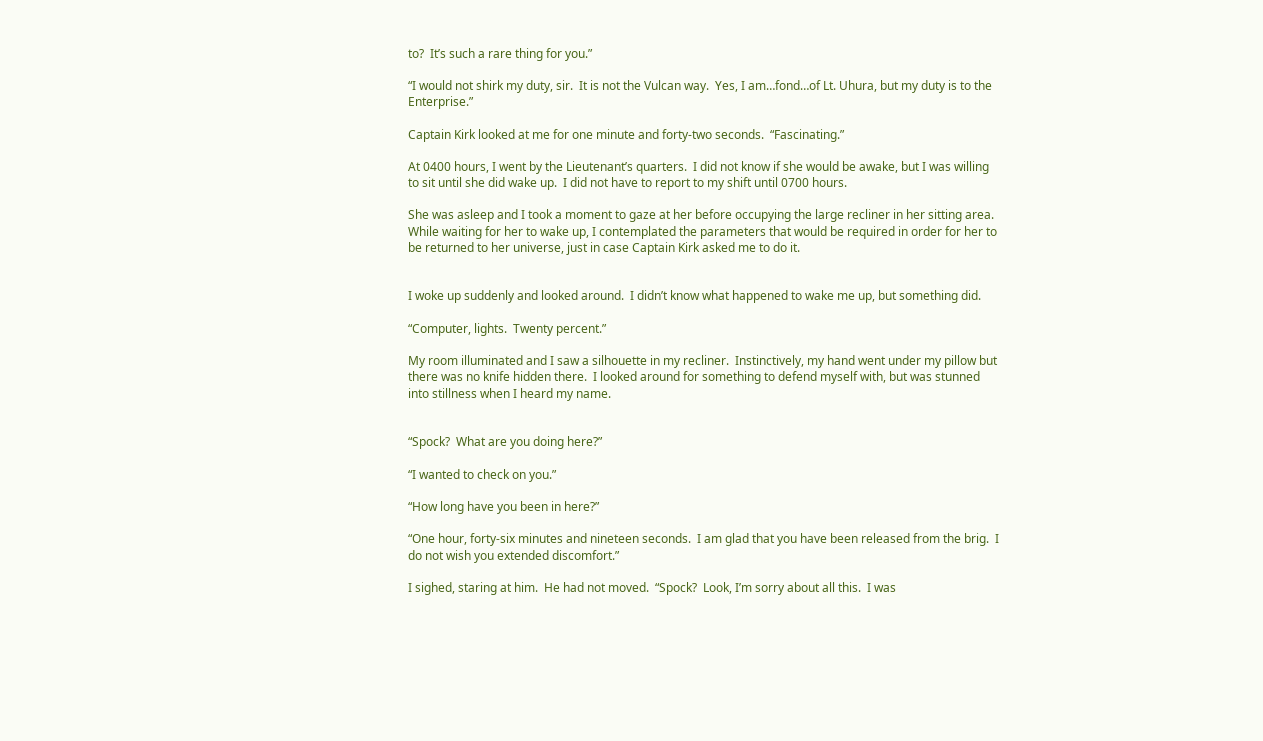to?  It’s such a rare thing for you.”

“I would not shirk my duty, sir.  It is not the Vulcan way.  Yes, I am…fond…of Lt. Uhura, but my duty is to the Enterprise.”

Captain Kirk looked at me for one minute and forty-two seconds.  “Fascinating.”

At 0400 hours, I went by the Lieutenant’s quarters.  I did not know if she would be awake, but I was willing to sit until she did wake up.  I did not have to report to my shift until 0700 hours.

She was asleep and I took a moment to gaze at her before occupying the large recliner in her sitting area.  While waiting for her to wake up, I contemplated the parameters that would be required in order for her to be returned to her universe, just in case Captain Kirk asked me to do it.


I woke up suddenly and looked around.  I didn’t know what happened to wake me up, but something did.

“Computer, lights.  Twenty percent.”

My room illuminated and I saw a silhouette in my recliner.  Instinctively, my hand went under my pillow but there was no knife hidden there.  I looked around for something to defend myself with, but was stunned into stillness when I heard my name.


“Spock?  What are you doing here?”

“I wanted to check on you.”

“How long have you been in here?”

“One hour, forty-six minutes and nineteen seconds.  I am glad that you have been released from the brig.  I do not wish you extended discomfort.”

I sighed, staring at him.  He had not moved.  “Spock?  Look, I’m sorry about all this.  I was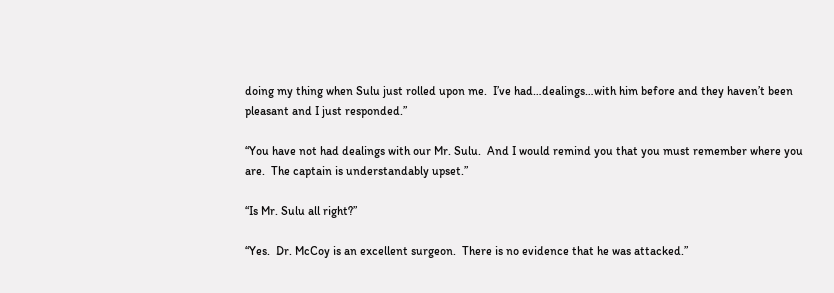doing my thing when Sulu just rolled upon me.  I’ve had…dealings…with him before and they haven’t been pleasant and I just responded.”

“You have not had dealings with our Mr. Sulu.  And I would remind you that you must remember where you are.  The captain is understandably upset.”

“Is Mr. Sulu all right?”

“Yes.  Dr. McCoy is an excellent surgeon.  There is no evidence that he was attacked.”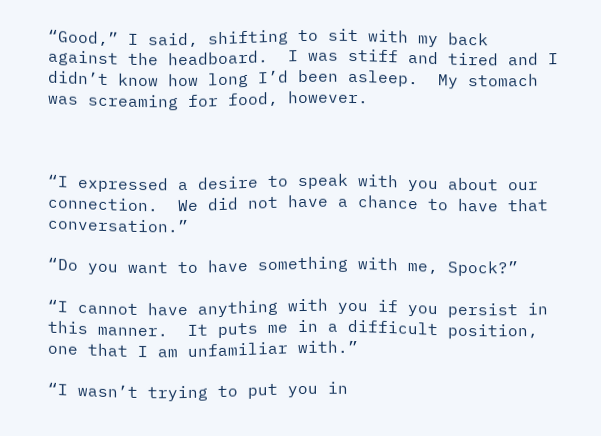“Good,” I said, shifting to sit with my back against the headboard.  I was stiff and tired and I didn’t know how long I’d been asleep.  My stomach was screaming for food, however.



“I expressed a desire to speak with you about our connection.  We did not have a chance to have that conversation.”

“Do you want to have something with me, Spock?”

“I cannot have anything with you if you persist in this manner.  It puts me in a difficult position, one that I am unfamiliar with.”

“I wasn’t trying to put you in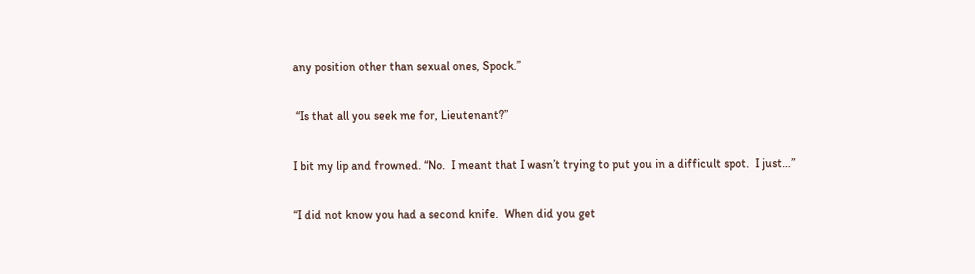any position other than sexual ones, Spock.”

 “Is that all you seek me for, Lieutenant?”

I bit my lip and frowned. “No.  I meant that I wasn’t trying to put you in a difficult spot.  I just…”

“I did not know you had a second knife.  When did you get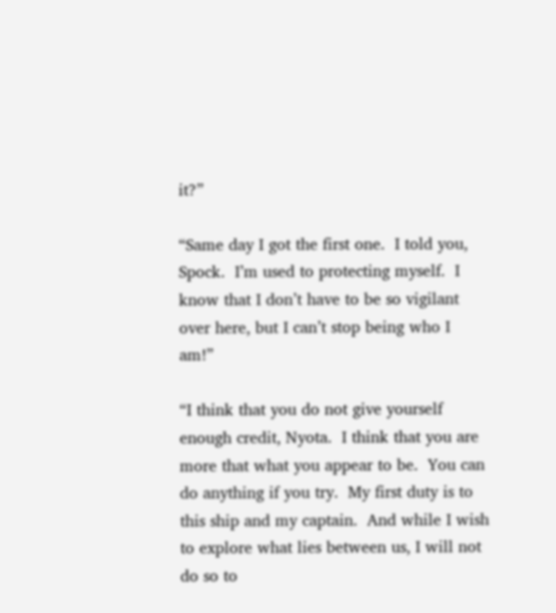it?”

“Same day I got the first one.  I told you, Spock.  I’m used to protecting myself.  I know that I don’t have to be so vigilant over here, but I can’t stop being who I am!”

“I think that you do not give yourself enough credit, Nyota.  I think that you are more that what you appear to be.  You can do anything if you try.  My first duty is to this ship and my captain.  And while I wish to explore what lies between us, I will not do so to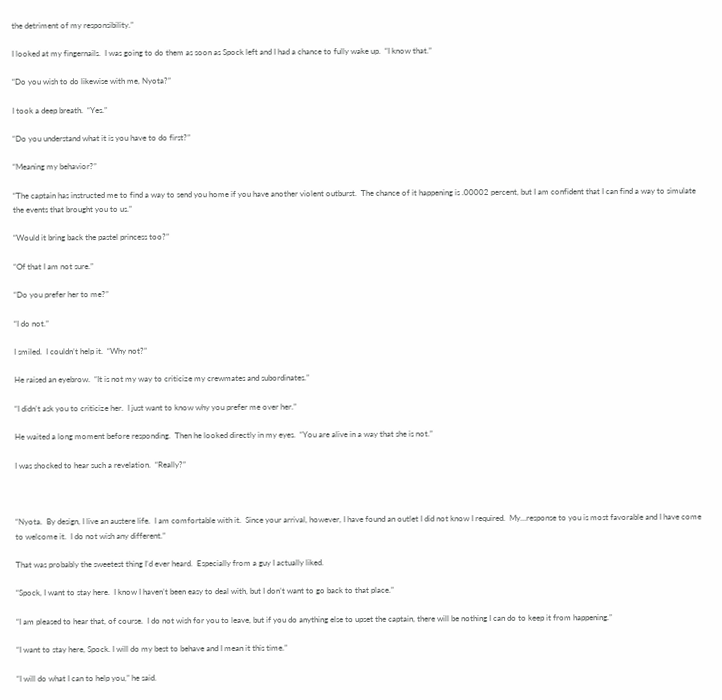the detriment of my responsibility.”

I looked at my fingernails.  I was going to do them as soon as Spock left and I had a chance to fully wake up.  “I know that.”

“Do you wish to do likewise with me, Nyota?”

I took a deep breath.  “Yes.”

“Do you understand what it is you have to do first?”

“Meaning my behavior?”

“The captain has instructed me to find a way to send you home if you have another violent outburst.  The chance of it happening is .00002 percent, but I am confident that I can find a way to simulate the events that brought you to us.”

“Would it bring back the pastel princess too?”

“Of that I am not sure.”

“Do you prefer her to me?”

“I do not.”

I smiled.  I couldn’t help it.  “Why not?”

He raised an eyebrow.  “It is not my way to criticize my crewmates and subordinates.”

“I didn’t ask you to criticize her.  I just want to know why you prefer me over her.”

He waited a long moment before responding.  Then he looked directly in my eyes.  “You are alive in a way that she is not.”

I was shocked to hear such a revelation.  “Really?”



“Nyota.  By design, I live an austere life.  I am comfortable with it.  Since your arrival, however, I have found an outlet I did not know I required.  My…response to you is most favorable and I have come to welcome it.  I do not wish any different.”

That was probably the sweetest thing I’d ever heard.  Especially from a guy I actually liked.

“Spock, I want to stay here.  I know I haven’t been easy to deal with, but I don’t want to go back to that place.”

“I am pleased to hear that, of course.  I do not wish for you to leave, but if you do anything else to upset the captain, there will be nothing I can do to keep it from happening.”

“I want to stay here, Spock. I will do my best to behave and I mean it this time.”

“I will do what I can to help you,” he said.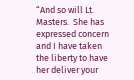“And so will Lt.  Masters.  She has expressed concern and I have taken the liberty to have her deliver your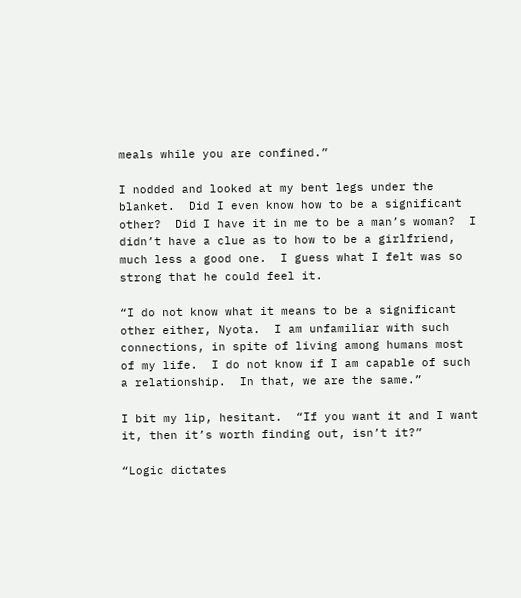meals while you are confined.”

I nodded and looked at my bent legs under the blanket.  Did I even know how to be a significant other?  Did I have it in me to be a man’s woman?  I didn’t have a clue as to how to be a girlfriend, much less a good one.  I guess what I felt was so strong that he could feel it.

“I do not know what it means to be a significant other either, Nyota.  I am unfamiliar with such connections, in spite of living among humans most of my life.  I do not know if I am capable of such a relationship.  In that, we are the same.”

I bit my lip, hesitant.  “If you want it and I want it, then it’s worth finding out, isn’t it?”

“Logic dictates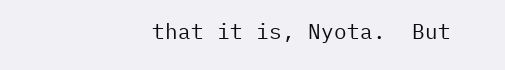that it is, Nyota.  But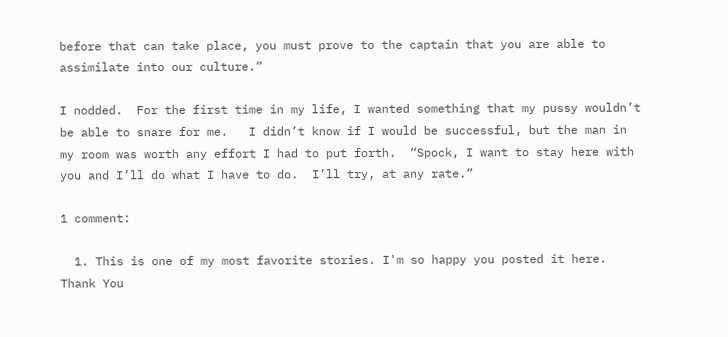before that can take place, you must prove to the captain that you are able to assimilate into our culture.”

I nodded.  For the first time in my life, I wanted something that my pussy wouldn’t be able to snare for me.   I didn’t know if I would be successful, but the man in my room was worth any effort I had to put forth.  “Spock, I want to stay here with you and I’ll do what I have to do.  I’ll try, at any rate.”

1 comment:

  1. This is one of my most favorite stories. I'm so happy you posted it here. Thank You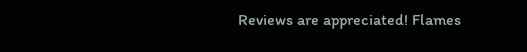Reviews are appreciated! Flames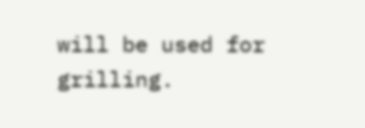will be used for grilling.